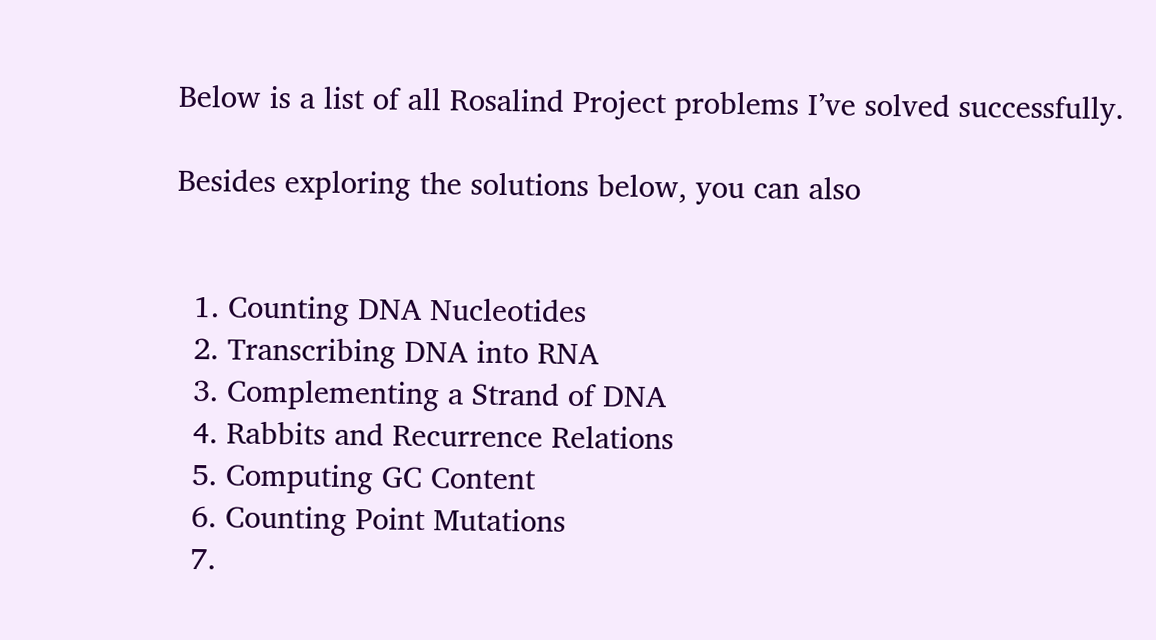Below is a list of all Rosalind Project problems I’ve solved successfully.

Besides exploring the solutions below, you can also


  1. Counting DNA Nucleotides
  2. Transcribing DNA into RNA
  3. Complementing a Strand of DNA
  4. Rabbits and Recurrence Relations
  5. Computing GC Content
  6. Counting Point Mutations
  7.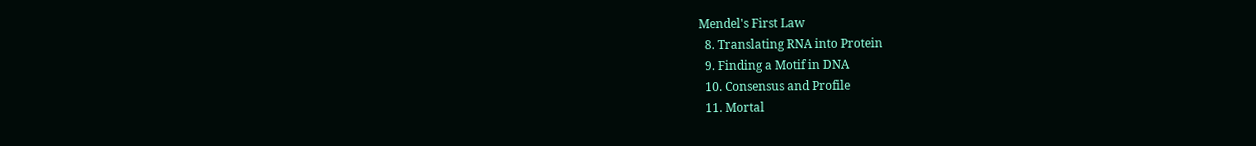Mendel's First Law
  8. Translating RNA into Protein
  9. Finding a Motif in DNA
  10. Consensus and Profile
  11. Mortal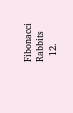Fibonacci Rabbits
  12.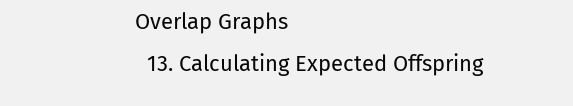Overlap Graphs
  13. Calculating Expected Offspring